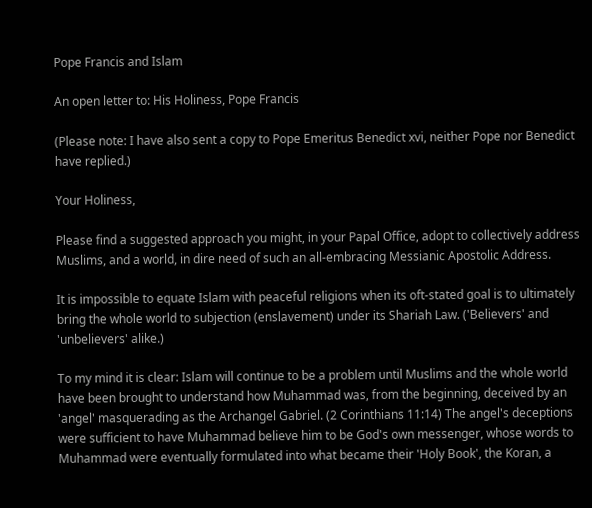Pope Francis and Islam

An open letter to: His Holiness, Pope Francis

(Please note: I have also sent a copy to Pope Emeritus Benedict xvi, neither Pope nor Benedict have replied.)

Your Holiness,

Please find a suggested approach you might, in your Papal Office, adopt to collectively address Muslims, and a world, in dire need of such an all-embracing Messianic Apostolic Address.

It is impossible to equate Islam with peaceful religions when its oft-stated goal is to ultimately bring the whole world to subjection (enslavement) under its Shariah Law. ('Believers' and 'unbelievers' alike.)

To my mind it is clear: Islam will continue to be a problem until Muslims and the whole world have been brought to understand how Muhammad was, from the beginning, deceived by an 'angel' masquerading as the Archangel Gabriel. (2 Corinthians 11:14) The angel's deceptions were sufficient to have Muhammad believe him to be God's own messenger, whose words to Muhammad were eventually formulated into what became their 'Holy Book', the Koran, a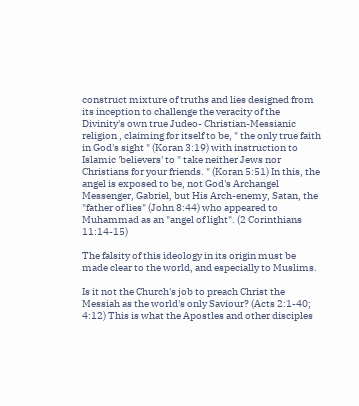construct mixture of truths and lies designed from its inception to challenge the veracity of the Divinity's own true Judeo- Christian-Messianic religion , claiming for itself to be, " the only true faith in God's sight " (Koran 3:19) with instruction to Islamic 'believers' to " take neither Jews nor Christians for your friends. " (Koran 5:51) In this, the angel is exposed to be, not God's Archangel Messenger, Gabriel, but His Arch-enemy, Satan, the "father of lies" (John 8:44) who appeared to Muhammad as an "angel of light". (2 Corinthians 11:14-15)

The falsity of this ideology in its origin must be made clear to the world, and especially to Muslims.

Is it not the Church's job to preach Christ the Messiah as the world's only Saviour? (Acts 2:1-40; 4:12) This is what the Apostles and other disciples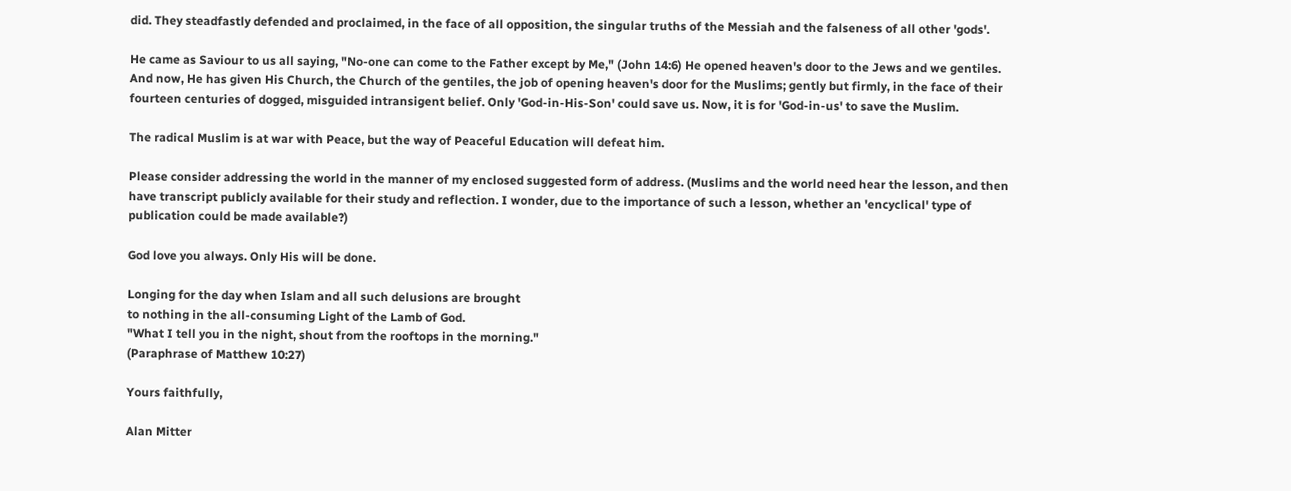did. They steadfastly defended and proclaimed, in the face of all opposition, the singular truths of the Messiah and the falseness of all other 'gods'.

He came as Saviour to us all saying, "No-one can come to the Father except by Me," (John 14:6) He opened heaven's door to the Jews and we gentiles. And now, He has given His Church, the Church of the gentiles, the job of opening heaven's door for the Muslims; gently but firmly, in the face of their fourteen centuries of dogged, misguided intransigent belief. Only 'God-in-His-Son' could save us. Now, it is for 'God-in-us' to save the Muslim.

The radical Muslim is at war with Peace, but the way of Peaceful Education will defeat him.

Please consider addressing the world in the manner of my enclosed suggested form of address. (Muslims and the world need hear the lesson, and then have transcript publicly available for their study and reflection. I wonder, due to the importance of such a lesson, whether an 'encyclical' type of publication could be made available?)

God love you always. Only His will be done.

Longing for the day when Islam and all such delusions are brought
to nothing in the all-consuming Light of the Lamb of God.
"What I tell you in the night, shout from the rooftops in the morning."
(Paraphrase of Matthew 10:27)

Yours faithfully,

Alan Mitter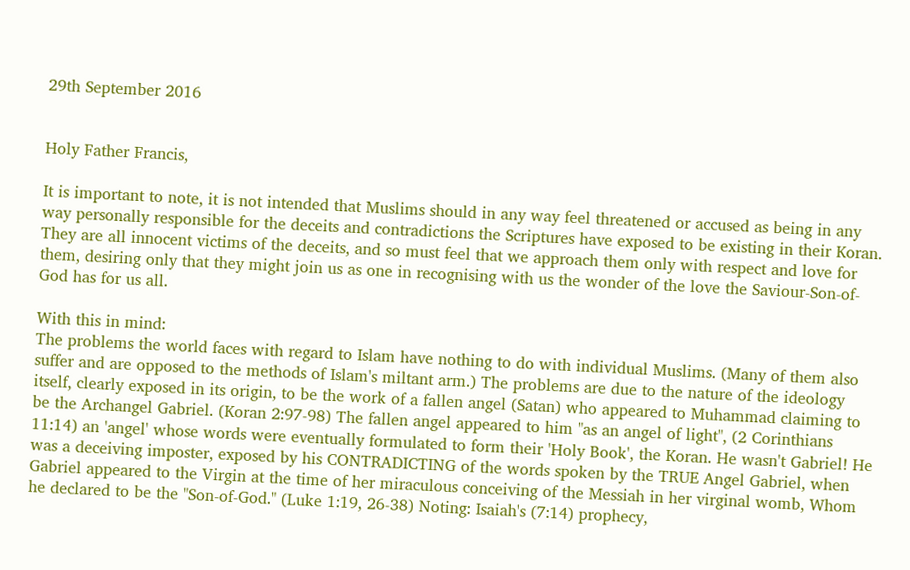29th September 2016


Holy Father Francis,

It is important to note, it is not intended that Muslims should in any way feel threatened or accused as being in any way personally responsible for the deceits and contradictions the Scriptures have exposed to be existing in their Koran. They are all innocent victims of the deceits, and so must feel that we approach them only with respect and love for them, desiring only that they might join us as one in recognising with us the wonder of the love the Saviour-Son-of-God has for us all.

With this in mind:
The problems the world faces with regard to Islam have nothing to do with individual Muslims. (Many of them also suffer and are opposed to the methods of Islam's miltant arm.) The problems are due to the nature of the ideology itself, clearly exposed in its origin, to be the work of a fallen angel (Satan) who appeared to Muhammad claiming to be the Archangel Gabriel. (Koran 2:97-98) The fallen angel appeared to him "as an angel of light", (2 Corinthians 11:14) an 'angel' whose words were eventually formulated to form their 'Holy Book', the Koran. He wasn't Gabriel! He was a deceiving imposter, exposed by his CONTRADICTING of the words spoken by the TRUE Angel Gabriel, when Gabriel appeared to the Virgin at the time of her miraculous conceiving of the Messiah in her virginal womb, Whom he declared to be the "Son-of-God." (Luke 1:19, 26-38) Noting: Isaiah's (7:14) prophecy,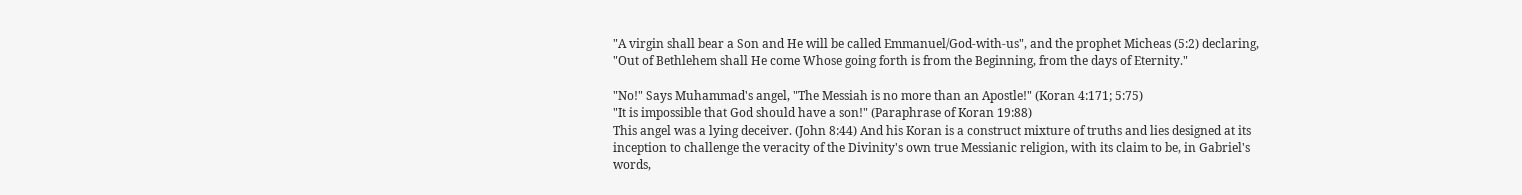"A virgin shall bear a Son and He will be called Emmanuel/God-with-us", and the prophet Micheas (5:2) declaring, "Out of Bethlehem shall He come Whose going forth is from the Beginning, from the days of Eternity."

"No!" Says Muhammad's angel, "The Messiah is no more than an Apostle!" (Koran 4:171; 5:75)
"It is impossible that God should have a son!" (Paraphrase of Koran 19:88)
This angel was a lying deceiver. (John 8:44) And his Koran is a construct mixture of truths and lies designed at its inception to challenge the veracity of the Divinity's own true Messianic religion, with its claim to be, in Gabriel's words,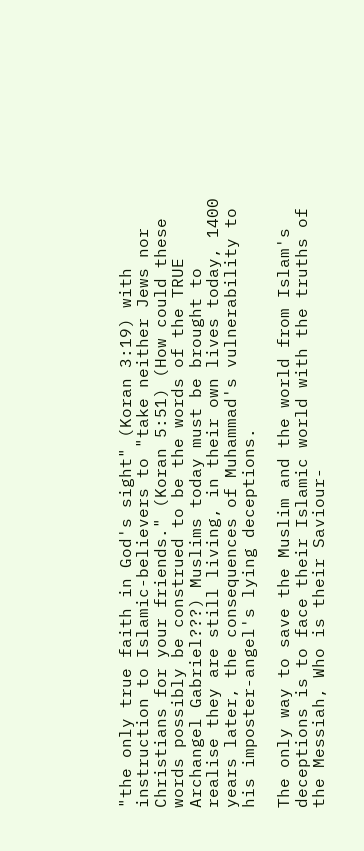"the only true faith in God's sight" (Koran 3:19) with instruction to Islamic-believers to "take neither Jews nor Christians for your friends." (Koran 5:51) (How could these words possibly be construed to be the words of the TRUE Archangel Gabriel???) Muslims today must be brought to realise they are still living, in their own lives today, 1400 years later, the consequences of Muhammad's vulnerability to his imposter-angel's lying deceptions.

The only way to save the Muslim and the world from Islam's deceptions is to face their Islamic world with the truths of the Messiah, Who is their Saviour-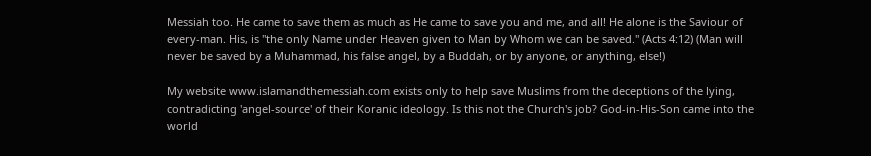Messiah too. He came to save them as much as He came to save you and me, and all! He alone is the Saviour of every-man. His, is "the only Name under Heaven given to Man by Whom we can be saved." (Acts 4:12) (Man will never be saved by a Muhammad, his false angel, by a Buddah, or by anyone, or anything, else!)

My website www.islamandthemessiah.com exists only to help save Muslims from the deceptions of the lying, contradicting 'angel-source' of their Koranic ideology. Is this not the Church's job? God-in-His-Son came into the world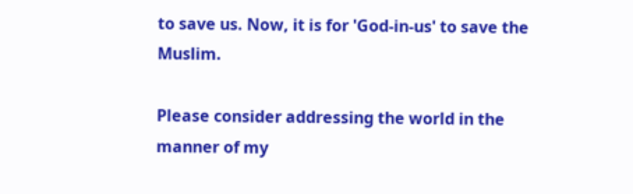to save us. Now, it is for 'God-in-us' to save the Muslim.

Please consider addressing the world in the manner of my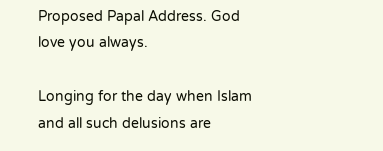Proposed Papal Address. God love you always.

Longing for the day when Islam and all such delusions are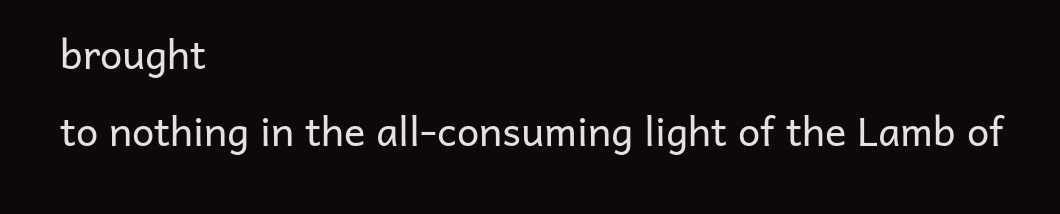brought
to nothing in the all-consuming light of the Lamb of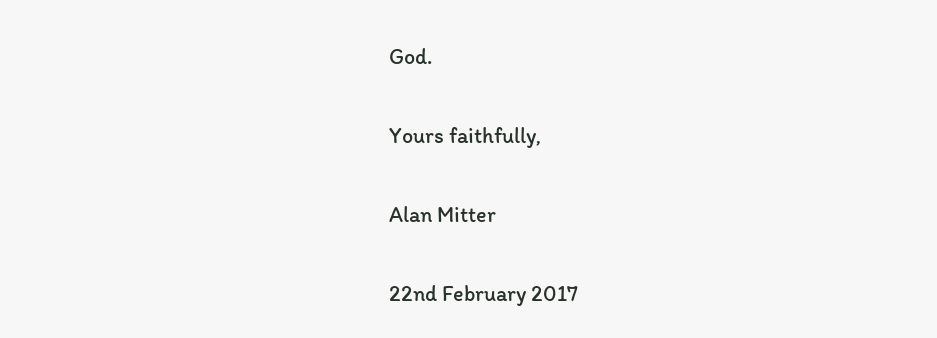God.

Yours faithfully,

Alan Mitter

22nd February 2017